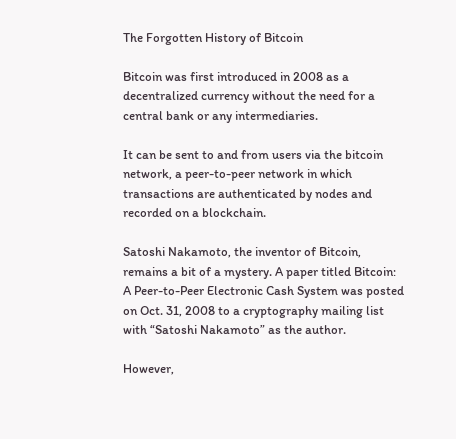The Forgotten History of Bitcoin

Bitcoin was first introduced in 2008 as a decentralized currency without the need for a central bank or any intermediaries.

It can be sent to and from users via the bitcoin network, a peer-to-peer network in which transactions are authenticated by nodes and recorded on a blockchain.

Satoshi Nakamoto, the inventor of Bitcoin, remains a bit of a mystery. A paper titled Bitcoin: A Peer-to-Peer Electronic Cash System was posted on Oct. 31, 2008 to a cryptography mailing list with “Satoshi Nakamoto” as the author.

However,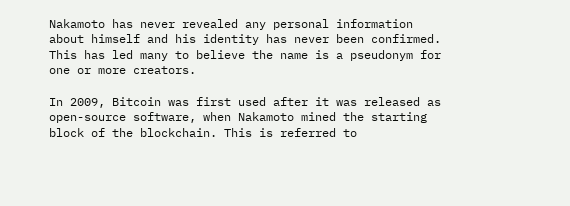Nakamoto has never revealed any personal information about himself and his identity has never been confirmed.
This has led many to believe the name is a pseudonym for one or more creators.

In 2009, Bitcoin was first used after it was released as open-source software, when Nakamoto mined the starting block of the blockchain. This is referred to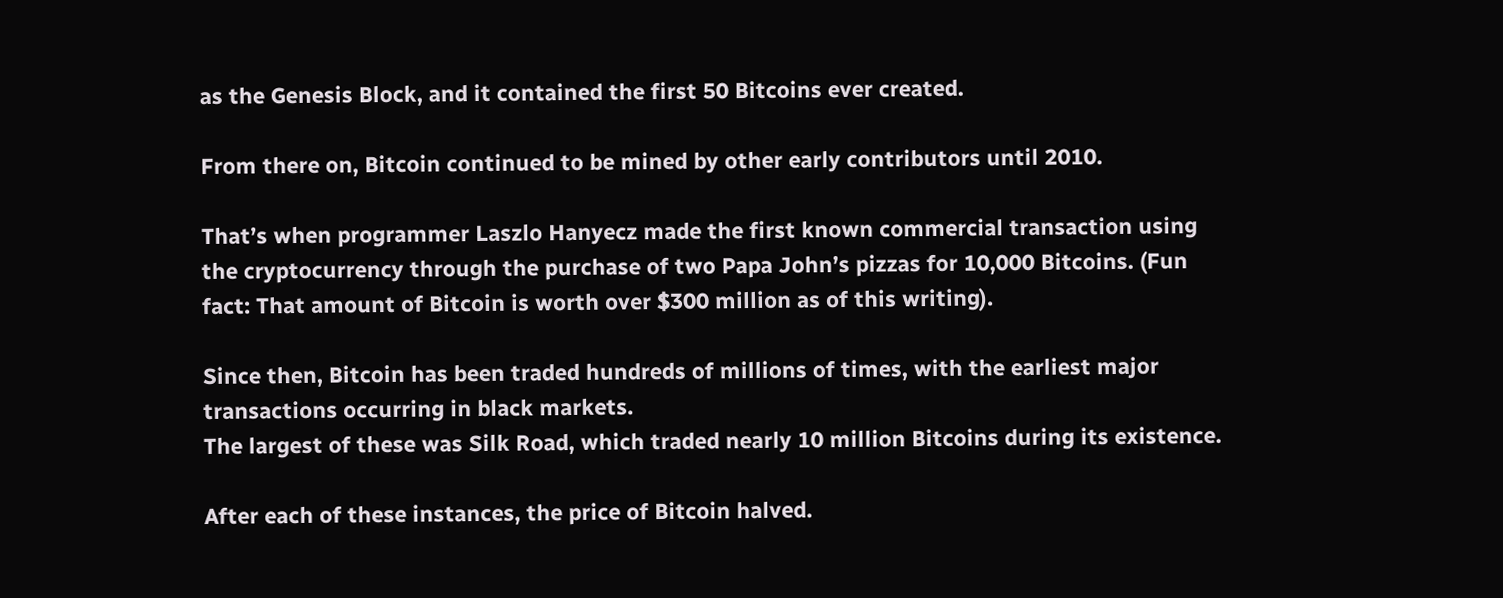as the Genesis Block, and it contained the first 50 Bitcoins ever created.

From there on, Bitcoin continued to be mined by other early contributors until 2010.

That’s when programmer Laszlo Hanyecz made the first known commercial transaction using the cryptocurrency through the purchase of two Papa John’s pizzas for 10,000 Bitcoins. (Fun fact: That amount of Bitcoin is worth over $300 million as of this writing).

Since then, Bitcoin has been traded hundreds of millions of times, with the earliest major transactions occurring in black markets.
The largest of these was Silk Road, which traded nearly 10 million Bitcoins during its existence.

After each of these instances, the price of Bitcoin halved.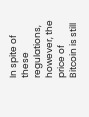In spite of these regulations, however, the price of Bitcoin is still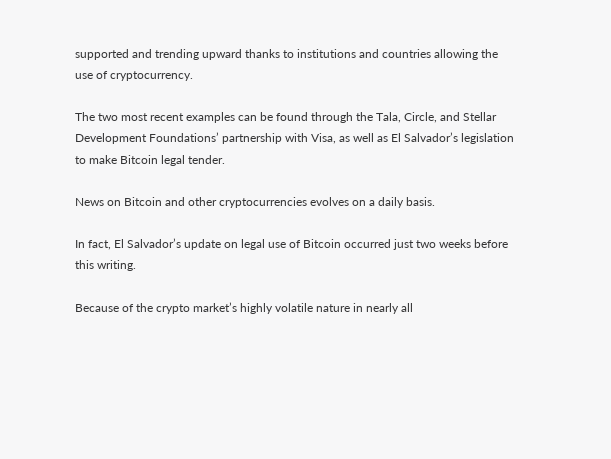supported and trending upward thanks to institutions and countries allowing the use of cryptocurrency.

The two most recent examples can be found through the Tala, Circle, and Stellar Development Foundations’ partnership with Visa, as well as El Salvador’s legislation to make Bitcoin legal tender.

News on Bitcoin and other cryptocurrencies evolves on a daily basis.

In fact, El Salvador’s update on legal use of Bitcoin occurred just two weeks before this writing.

Because of the crypto market’s highly volatile nature in nearly all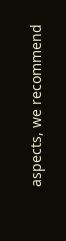aspects, we recommend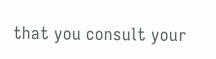that you consult your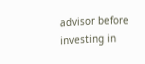advisor before investing in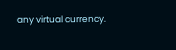any virtual currency.